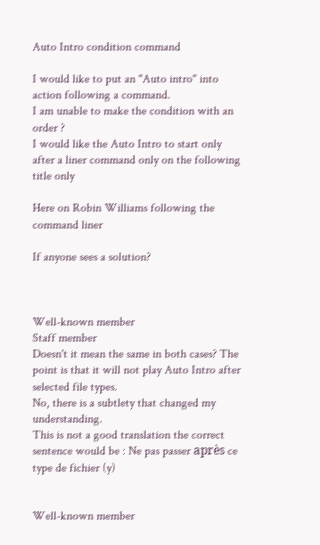Auto Intro condition command

I would like to put an "Auto intro" into action following a command.
I am unable to make the condition with an order ?
I would like the Auto Intro to start only after a liner command only on the following title only

Here on Robin Williams following the command liner

If anyone sees a solution?



Well-known member
Staff member
Doesn't it mean the same in both cases? The point is that it will not play Auto Intro after selected file types.
No, there is a subtlety that changed my understanding.
This is not a good translation the correct sentence would be : Ne pas passer après ce type de fichier (y)


Well-known member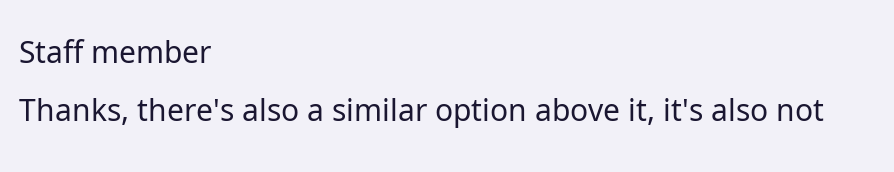Staff member
Thanks, there's also a similar option above it, it's also not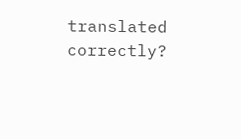translated correctly?